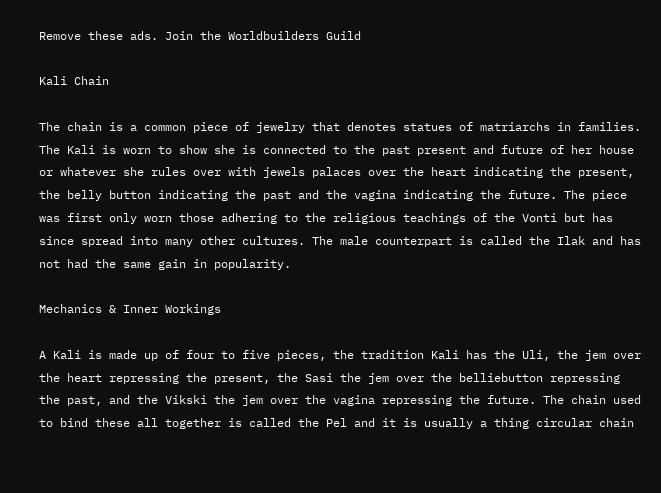Remove these ads. Join the Worldbuilders Guild

Kali Chain

The chain is a common piece of jewelry that denotes statues of matriarchs in families. The Kali is worn to show she is connected to the past present and future of her house or whatever she rules over with jewels palaces over the heart indicating the present, the belly button indicating the past and the vagina indicating the future. The piece was first only worn those adhering to the religious teachings of the Vonti but has since spread into many other cultures. The male counterpart is called the Ilak and has not had the same gain in popularity.

Mechanics & Inner Workings

A Kali is made up of four to five pieces, the tradition Kali has the Uli, the jem over the heart repressing the present, the Sasi the jem over the belliebutton repressing the past, and the Vikski the jem over the vagina repressing the future. The chain used to bind these all together is called the Pel and it is usually a thing circular chain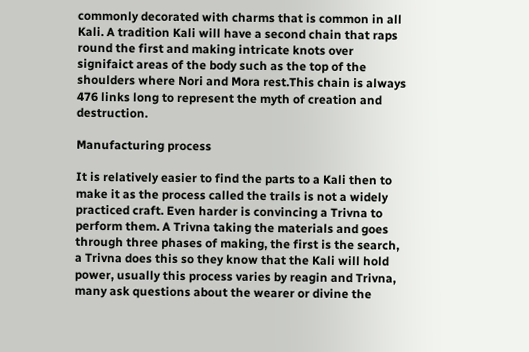commonly decorated with charms that is common in all Kali. A tradition Kali will have a second chain that raps round the first and making intricate knots over signifaict areas of the body such as the top of the shoulders where Nori and Mora rest.This chain is always 476 links long to represent the myth of creation and destruction.

Manufacturing process

It is relatively easier to find the parts to a Kali then to make it as the process called the trails is not a widely practiced craft. Even harder is convincing a Trivna to perform them. A Trivna taking the materials and goes through three phases of making, the first is the search, a Trivna does this so they know that the Kali will hold power, usually this process varies by reagin and Trivna, many ask questions about the wearer or divine the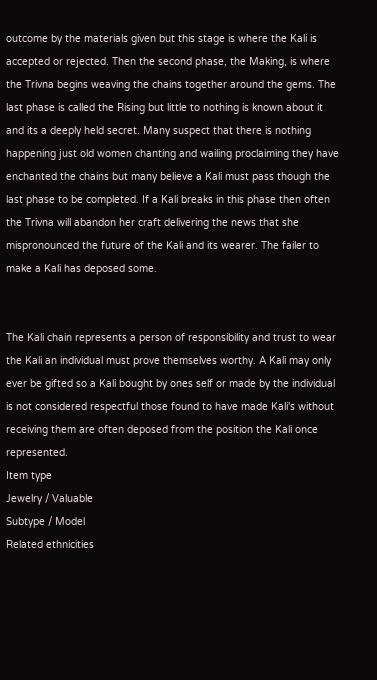outcome by the materials given but this stage is where the Kali is accepted or rejected. Then the second phase, the Making, is where the Trivna begins weaving the chains together around the gems. The last phase is called the Rising but little to nothing is known about it and its a deeply held secret. Many suspect that there is nothing happening just old women chanting and wailing proclaiming they have enchanted the chains but many believe a Kali must pass though the last phase to be completed. If a Kali breaks in this phase then often the Trivna will abandon her craft delivering the news that she mispronounced the future of the Kali and its wearer. The failer to make a Kali has deposed some.


The Kali chain represents a person of responsibility and trust to wear the Kali an individual must prove themselves worthy. A Kali may only ever be gifted so a Kali bought by ones self or made by the individual is not considered respectful those found to have made Kali's without receiving them are often deposed from the position the Kali once represented.
Item type
Jewelry / Valuable
Subtype / Model
Related ethnicities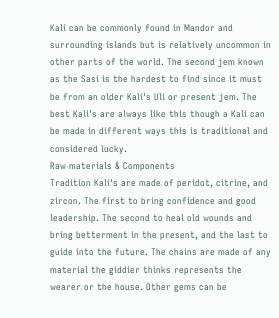Kali can be commonly found in Mandor and surrounding islands but is relatively uncommon in other parts of the world. The second jem known as the Sasi is the hardest to find since it must be from an older Kali's Uli or present jem. The best Kali's are always like this though a Kali can be made in different ways this is traditional and considered lucky.
Raw materials & Components
Tradition Kali's are made of peridot, citrine, and zircon. The first to bring confidence and good leadership. The second to heal old wounds and bring betterment in the present, and the last to guide into the future. The chains are made of any material the giddier thinks represents the wearer or the house. Other gems can be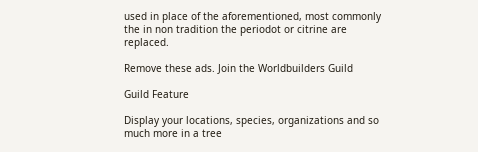used in place of the aforementioned, most commonly the in non tradition the periodot or citrine are replaced.

Remove these ads. Join the Worldbuilders Guild

Guild Feature

Display your locations, species, organizations and so much more in a tree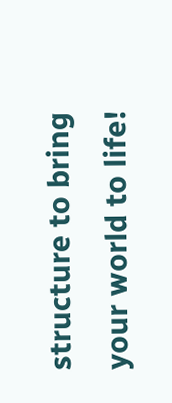structure to bring your world to life!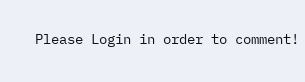Please Login in order to comment!